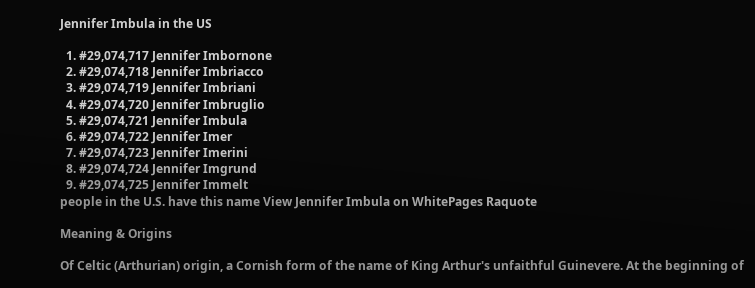Jennifer Imbula in the US

  1. #29,074,717 Jennifer Imbornone
  2. #29,074,718 Jennifer Imbriacco
  3. #29,074,719 Jennifer Imbriani
  4. #29,074,720 Jennifer Imbruglio
  5. #29,074,721 Jennifer Imbula
  6. #29,074,722 Jennifer Imer
  7. #29,074,723 Jennifer Imerini
  8. #29,074,724 Jennifer Imgrund
  9. #29,074,725 Jennifer Immelt
people in the U.S. have this name View Jennifer Imbula on WhitePages Raquote

Meaning & Origins

Of Celtic (Arthurian) origin, a Cornish form of the name of King Arthur's unfaithful Guinevere. At the beginning of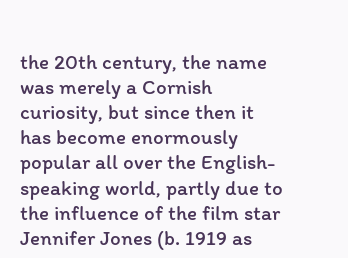the 20th century, the name was merely a Cornish curiosity, but since then it has become enormously popular all over the English-speaking world, partly due to the influence of the film star Jennifer Jones (b. 1919 as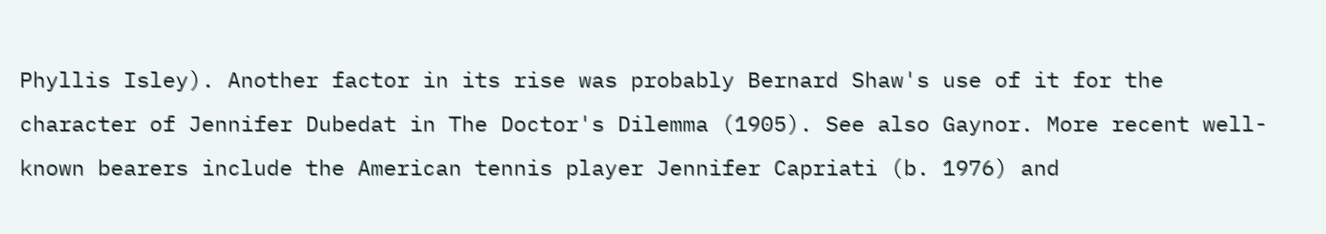Phyllis Isley). Another factor in its rise was probably Bernard Shaw's use of it for the character of Jennifer Dubedat in The Doctor's Dilemma (1905). See also Gaynor. More recent well-known bearers include the American tennis player Jennifer Capriati (b. 1976) and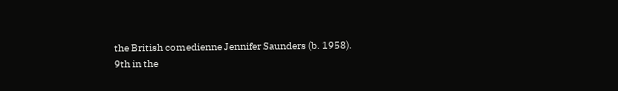the British comedienne Jennifer Saunders (b. 1958).
9th in the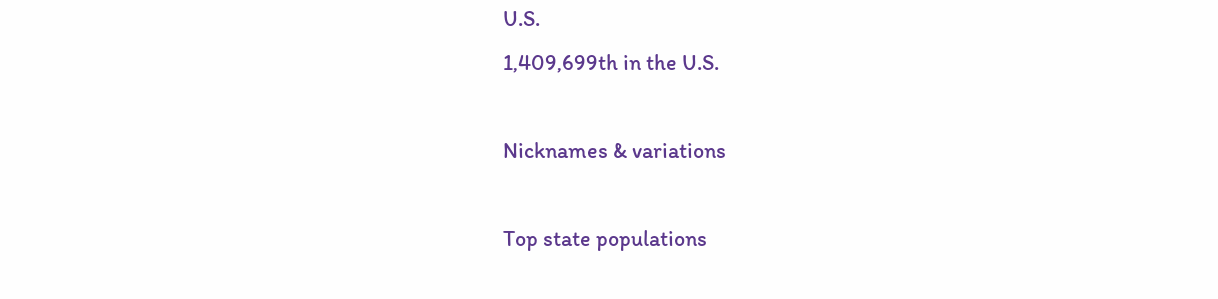U.S.
1,409,699th in the U.S.

Nicknames & variations

Top state populations